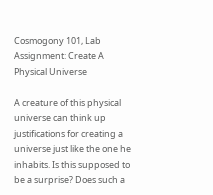Cosmogony 101, Lab Assignment: Create A Physical Universe

A creature of this physical universe can think up justifications for creating a universe just like the one he inhabits. Is this supposed to be a surprise? Does such a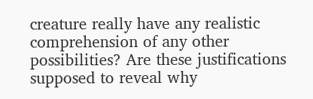creature really have any realistic comprehension of any other possibilities? Are these justifications supposed to reveal why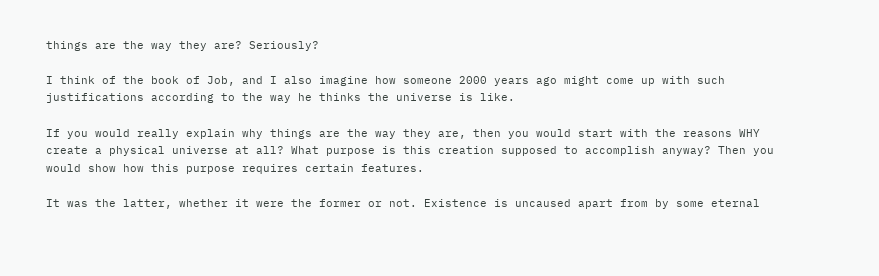things are the way they are? Seriously?

I think of the book of Job, and I also imagine how someone 2000 years ago might come up with such justifications according to the way he thinks the universe is like.

If you would really explain why things are the way they are, then you would start with the reasons WHY create a physical universe at all? What purpose is this creation supposed to accomplish anyway? Then you would show how this purpose requires certain features.

It was the latter, whether it were the former or not. Existence is uncaused apart from by some eternal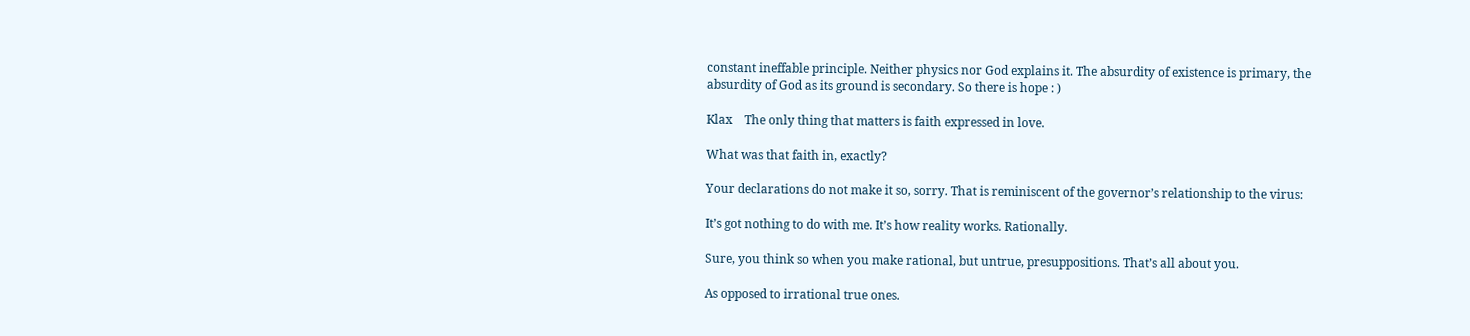constant ineffable principle. Neither physics nor God explains it. The absurdity of existence is primary, the absurdity of God as its ground is secondary. So there is hope : )

Klax    The only thing that matters is faith expressed in love.

What was that faith in, exactly?

Your declarations do not make it so, sorry. That is reminiscent of the governor’s relationship to the virus:

It’s got nothing to do with me. It’s how reality works. Rationally.

Sure, you think so when you make rational, but untrue, presuppositions. That’s all about you.

As opposed to irrational true ones.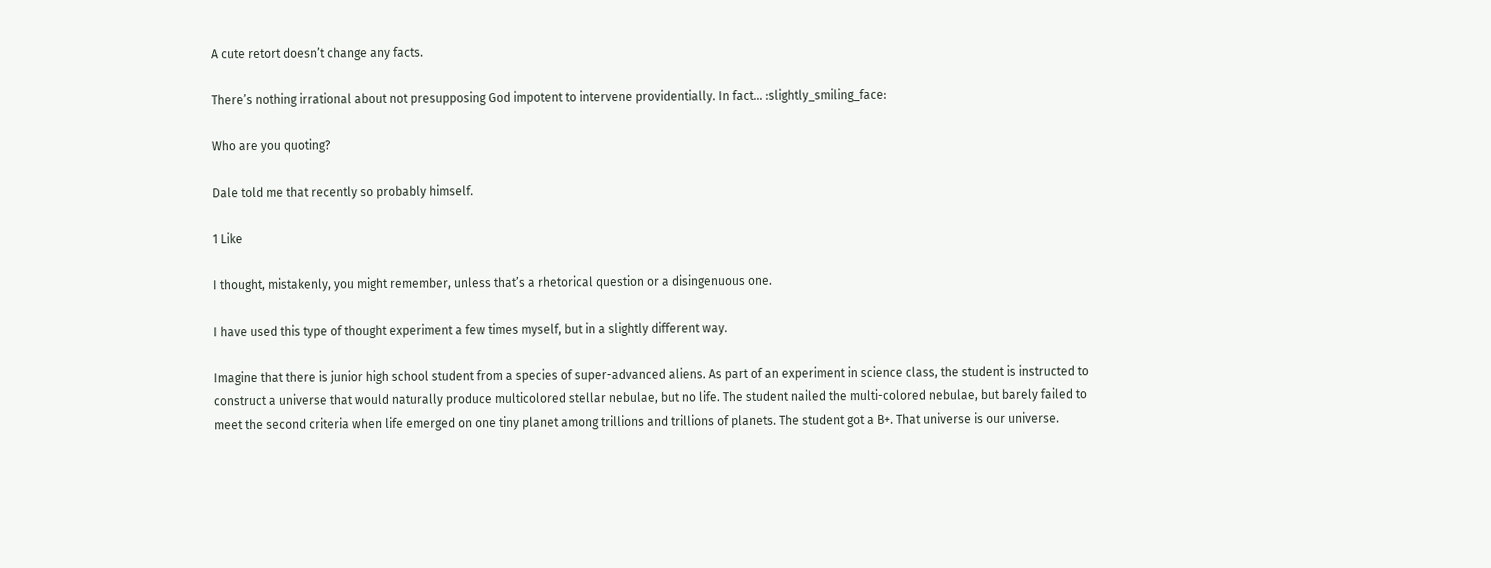A cute retort doesn’t change any facts.

There’s nothing irrational about not presupposing God impotent to intervene providentially. In fact… :slightly_smiling_face:

Who are you quoting?

Dale told me that recently so probably himself.

1 Like

I thought, mistakenly, you might remember, unless that’s a rhetorical question or a disingenuous one.

I have used this type of thought experiment a few times myself, but in a slightly different way.

Imagine that there is junior high school student from a species of super-advanced aliens. As part of an experiment in science class, the student is instructed to construct a universe that would naturally produce multicolored stellar nebulae, but no life. The student nailed the multi-colored nebulae, but barely failed to meet the second criteria when life emerged on one tiny planet among trillions and trillions of planets. The student got a B+. That universe is our universe.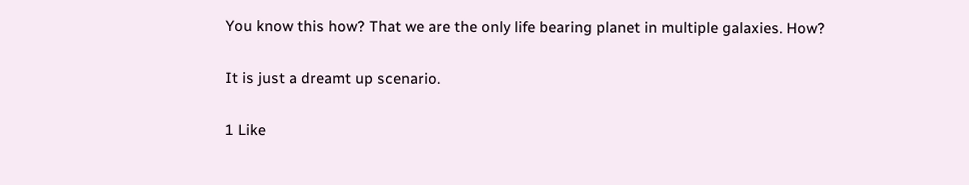You know this how? That we are the only life bearing planet in multiple galaxies. How?

It is just a dreamt up scenario.

1 Like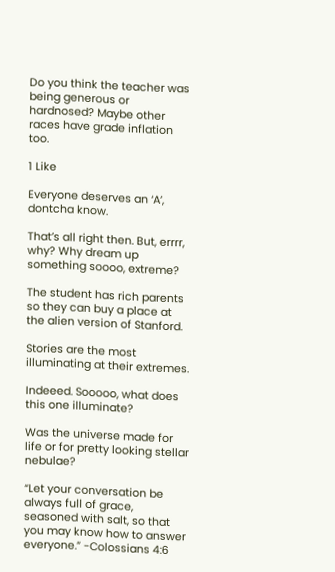Do you think the teacher was being generous or hardnosed? Maybe other races have grade inflation too.

1 Like

Everyone deserves an ‘A’, dontcha know.

That’s all right then. But, errrr, why? Why dream up something soooo, extreme?

The student has rich parents so they can buy a place at the alien version of Stanford.

Stories are the most illuminating at their extremes.

Indeeed. Sooooo, what does this one illuminate?

Was the universe made for life or for pretty looking stellar nebulae?

“Let your conversation be always full of grace, seasoned with salt, so that you may know how to answer everyone.” -Colossians 4:6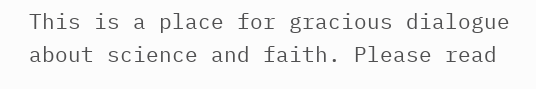This is a place for gracious dialogue about science and faith. Please read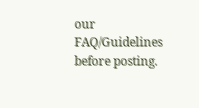our FAQ/Guidelines before posting.